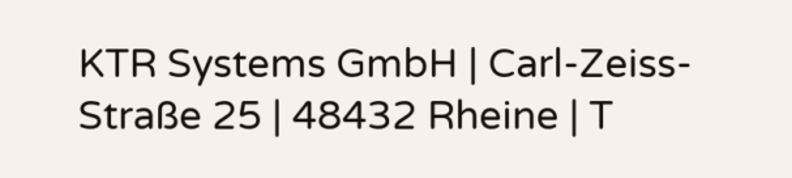KTR Systems GmbH | Carl-Zeiss-Straße 25 | 48432 Rheine | T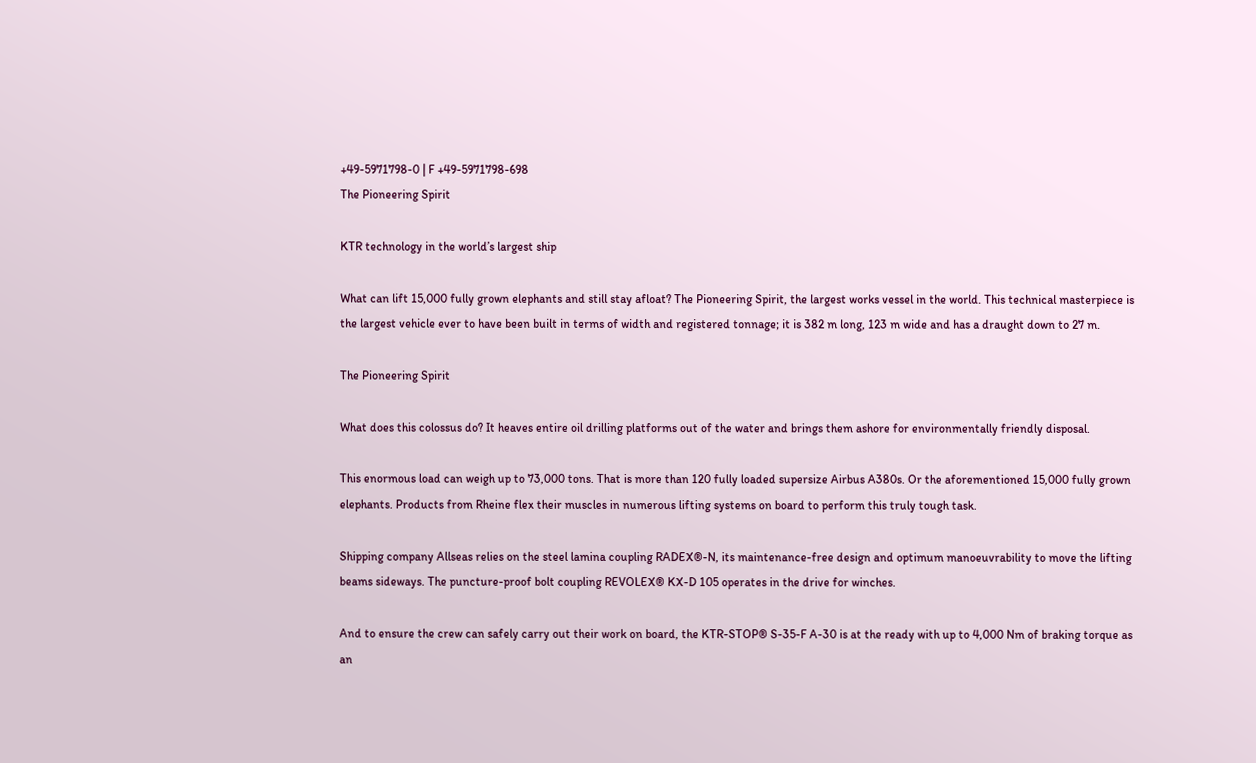+49-5971798-0 | F +49-5971798-698
The Pioneering Spirit

KTR technology in the world’s largest ship

What can lift 15,000 fully grown elephants and still stay afloat? The Pioneering Spirit, the largest works vessel in the world. This technical masterpiece is the largest vehicle ever to have been built in terms of width and registered tonnage; it is 382 m long, 123 m wide and has a draught down to 27 m.

The Pioneering Spirit

What does this colossus do? It heaves entire oil drilling platforms out of the water and brings them ashore for environmentally friendly disposal.

This enormous load can weigh up to 73,000 tons. That is more than 120 fully loaded supersize Airbus A380s. Or the aforementioned 15,000 fully grown elephants. Products from Rheine flex their muscles in numerous lifting systems on board to perform this truly tough task.

Shipping company Allseas relies on the steel lamina coupling RADEX®-N, its maintenance-free design and optimum manoeuvrability to move the lifting beams sideways. The puncture-proof bolt coupling REVOLEX® KX-D 105 operates in the drive for winches.

And to ensure the crew can safely carry out their work on board, the KTR-STOP® S-35-F A-30 is at the ready with up to 4,000 Nm of braking torque as an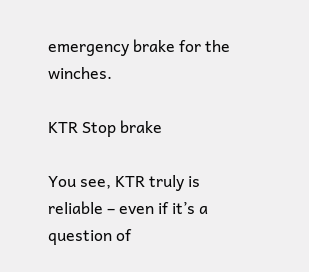emergency brake for the winches.

KTR Stop brake

You see, KTR truly is reliable – even if it’s a question of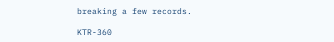breaking a few records.

KTR-360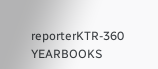reporterKTR-360 YEARBOOKS